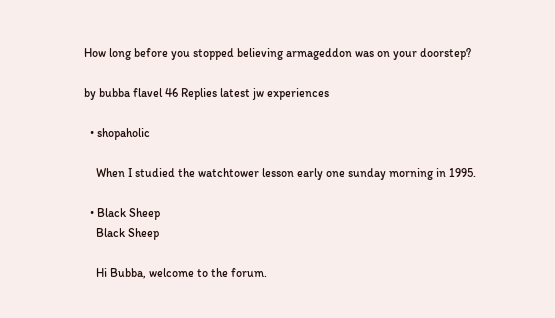How long before you stopped believing armageddon was on your doorstep?

by bubba flavel 46 Replies latest jw experiences

  • shopaholic

    When I studied the watchtower lesson early one sunday morning in 1995.

  • Black Sheep
    Black Sheep

    Hi Bubba, welcome to the forum.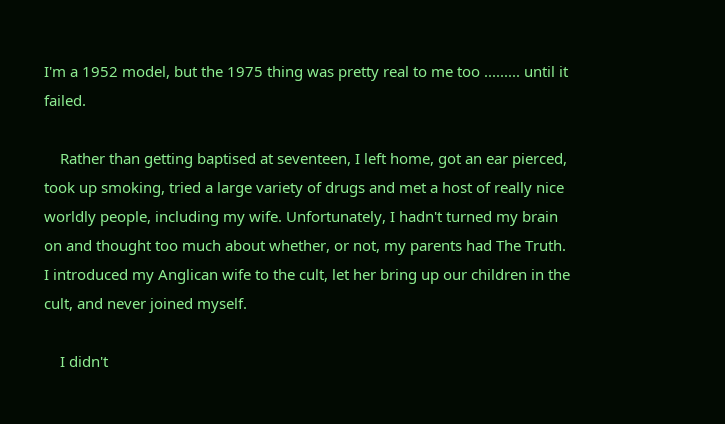I'm a 1952 model, but the 1975 thing was pretty real to me too ......... until it failed.

    Rather than getting baptised at seventeen, I left home, got an ear pierced, took up smoking, tried a large variety of drugs and met a host of really nice worldly people, including my wife. Unfortunately, I hadn't turned my brain on and thought too much about whether, or not, my parents had The Truth. I introduced my Anglican wife to the cult, let her bring up our children in the cult, and never joined myself.

    I didn't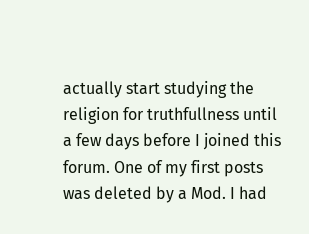actually start studying the religion for truthfullness until a few days before I joined this forum. One of my first posts was deleted by a Mod. I had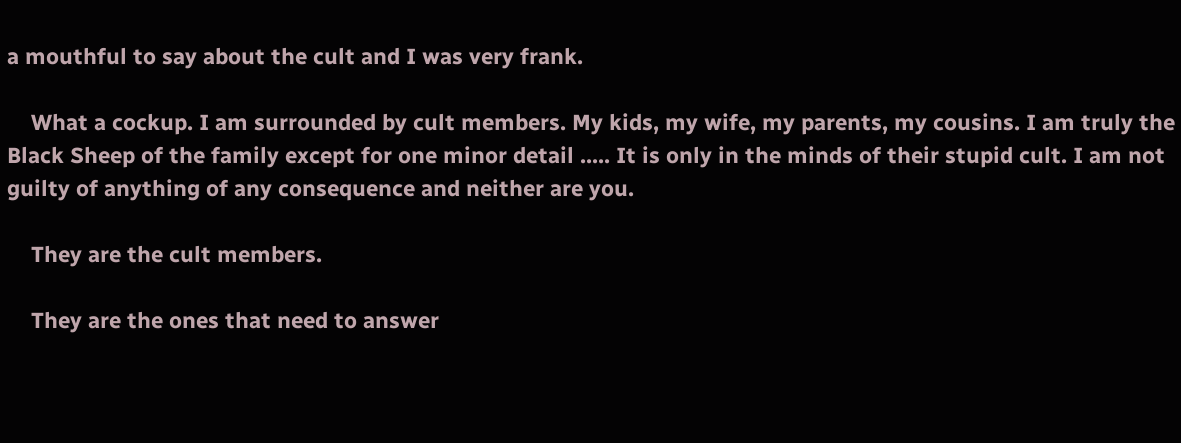a mouthful to say about the cult and I was very frank.

    What a cockup. I am surrounded by cult members. My kids, my wife, my parents, my cousins. I am truly the Black Sheep of the family except for one minor detail ..... It is only in the minds of their stupid cult. I am not guilty of anything of any consequence and neither are you.

    They are the cult members.

    They are the ones that need to answer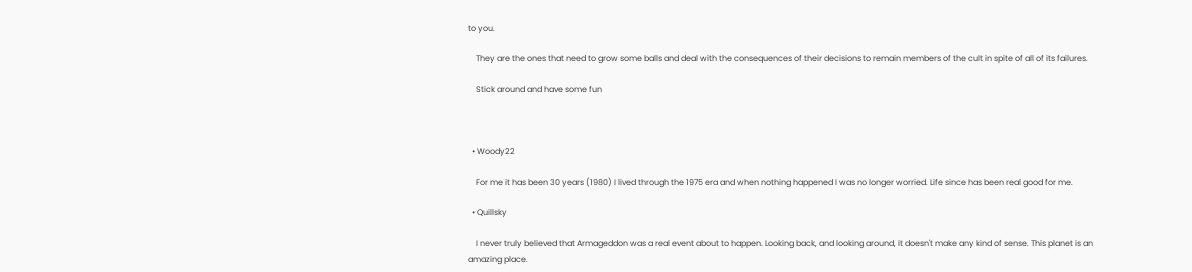to you.

    They are the ones that need to grow some balls and deal with the consequences of their decisions to remain members of the cult in spite of all of its failures.

    Stick around and have some fun



  • Woody22

    For me it has been 30 years (1980) I lived through the 1975 era and when nothing happened I was no longer worried. Life since has been real good for me.

  • Quillsky

    I never truly believed that Armageddon was a real event about to happen. Looking back, and looking around, it doesn't make any kind of sense. This planet is an amazing place.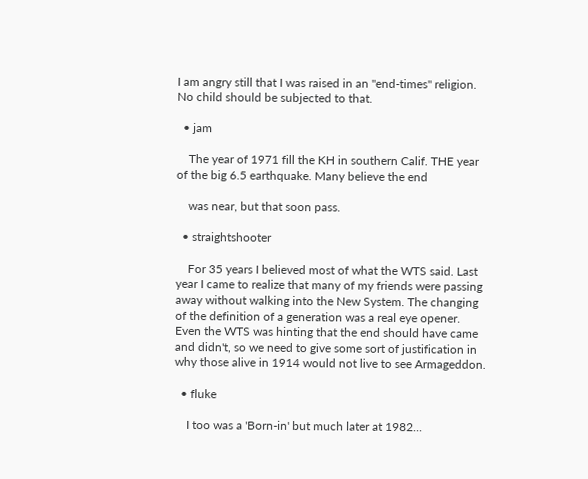I am angry still that I was raised in an "end-times" religion. No child should be subjected to that.

  • jam

    The year of 1971 fill the KH in southern Calif. THE year of the big 6.5 earthquake. Many believe the end

    was near, but that soon pass.

  • straightshooter

    For 35 years I believed most of what the WTS said. Last year I came to realize that many of my friends were passing away without walking into the New System. The changing of the definition of a generation was a real eye opener. Even the WTS was hinting that the end should have came and didn't, so we need to give some sort of justification in why those alive in 1914 would not live to see Armageddon.

  • fluke

    I too was a 'Born-in' but much later at 1982...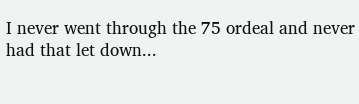I never went through the 75 ordeal and never had that let down...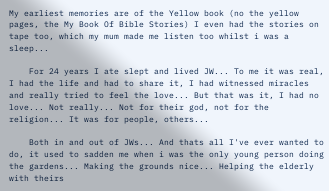My earliest memories are of the Yellow book (no the yellow pages, the My Book Of Bible Stories) I even had the stories on tape too, which my mum made me listen too whilst i was a sleep...

    For 24 years I ate slept and lived JW... To me it was real, I had the life and had to share it, I had witnessed miracles and really tried to feel the love... But that was it, I had no love... Not really... Not for their god, not for the religion... It was for people, others...

    Both in and out of JWs... And thats all I've ever wanted to do, it used to sadden me when i was the only young person doing the gardens... Making the grounds nice... Helping the elderly with theirs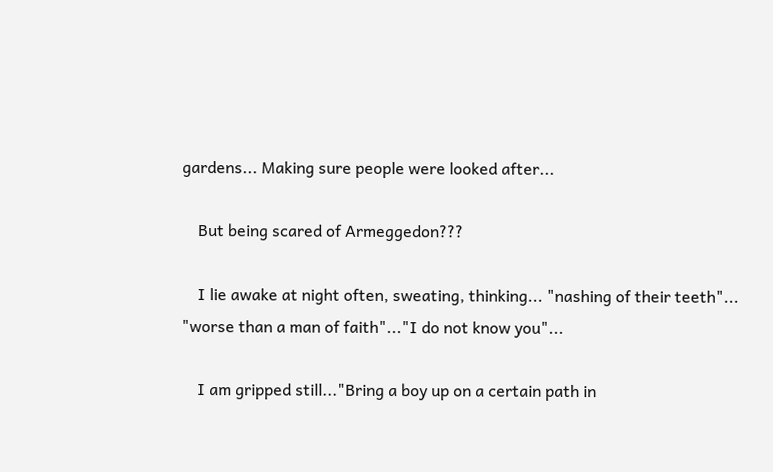gardens... Making sure people were looked after...

    But being scared of Armeggedon???

    I lie awake at night often, sweating, thinking... "nashing of their teeth"... "worse than a man of faith"..."I do not know you"...

    I am gripped still..."Bring a boy up on a certain path in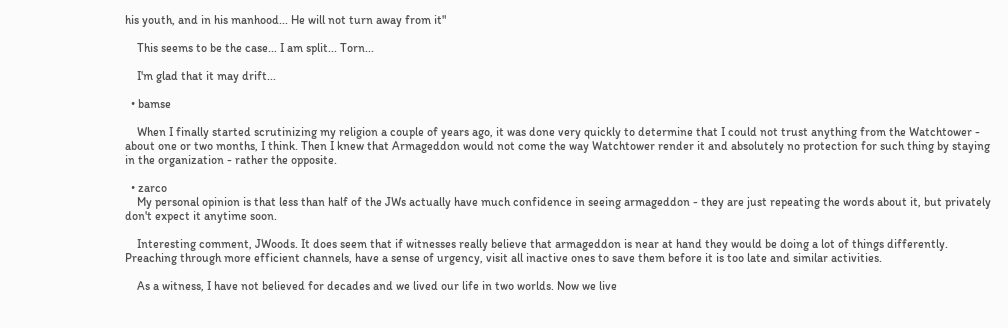his youth, and in his manhood... He will not turn away from it"

    This seems to be the case... I am split... Torn...

    I'm glad that it may drift...

  • bamse

    When I finally started scrutinizing my religion a couple of years ago, it was done very quickly to determine that I could not trust anything from the Watchtower - about one or two months, I think. Then I knew that Armageddon would not come the way Watchtower render it and absolutely no protection for such thing by staying in the organization - rather the opposite.

  • zarco
    My personal opinion is that less than half of the JWs actually have much confidence in seeing armageddon - they are just repeating the words about it, but privately don't expect it anytime soon.

    Interesting comment, JWoods. It does seem that if witnesses really believe that armageddon is near at hand they would be doing a lot of things differently. Preaching through more efficient channels, have a sense of urgency, visit all inactive ones to save them before it is too late and similar activities.

    As a witness, I have not believed for decades and we lived our life in two worlds. Now we live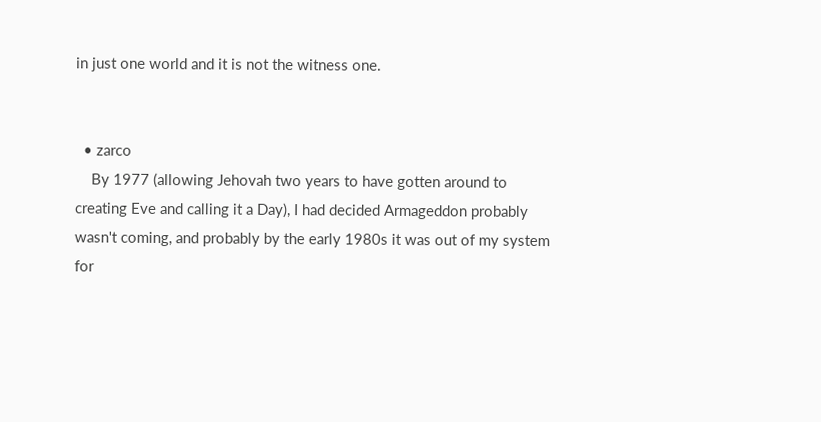in just one world and it is not the witness one.


  • zarco
    By 1977 (allowing Jehovah two years to have gotten around to creating Eve and calling it a Day), I had decided Armageddon probably wasn't coming, and probably by the early 1980s it was out of my system for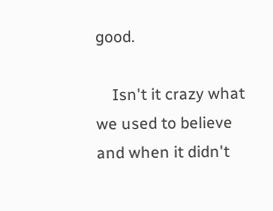good.

    Isn't it crazy what we used to believe and when it didn't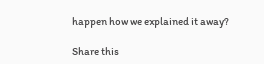happen how we explained it away?

Share this